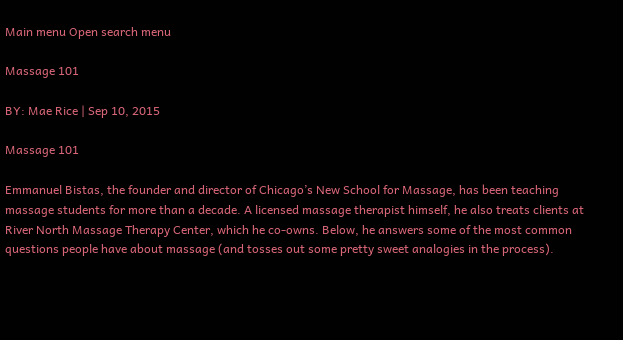Main menu Open search menu

Massage 101

BY: Mae Rice | Sep 10, 2015

Massage 101

Emmanuel Bistas, the founder and director of Chicago’s New School for Massage, has been teaching massage students for more than a decade. A licensed massage therapist himself, he also treats clients at River North Massage Therapy Center, which he co-owns. Below, he answers some of the most common questions people have about massage (and tosses out some pretty sweet analogies in the process).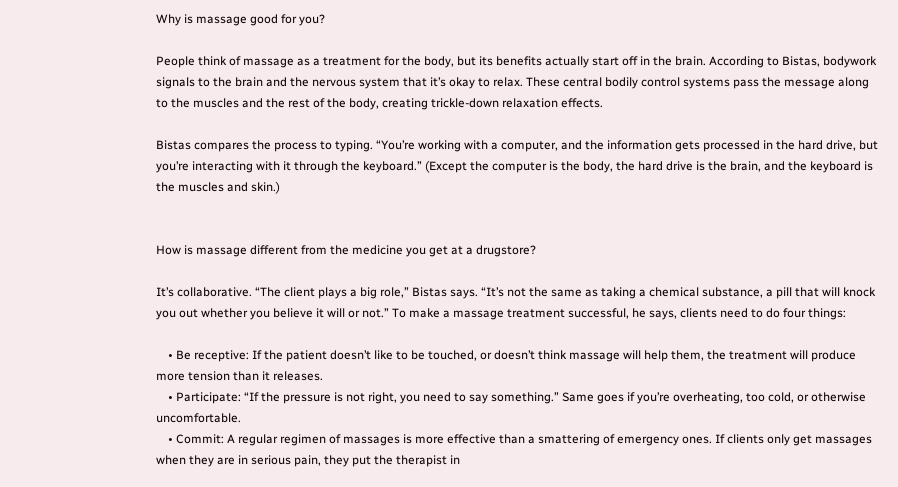Why is massage good for you?

People think of massage as a treatment for the body, but its benefits actually start off in the brain. According to Bistas, bodywork signals to the brain and the nervous system that it’s okay to relax. These central bodily control systems pass the message along to the muscles and the rest of the body, creating trickle-down relaxation effects.

Bistas compares the process to typing. “You’re working with a computer, and the information gets processed in the hard drive, but you’re interacting with it through the keyboard.” (Except the computer is the body, the hard drive is the brain, and the keyboard is the muscles and skin.)


How is massage different from the medicine you get at a drugstore?

It’s collaborative. “The client plays a big role,” Bistas says. “It’s not the same as taking a chemical substance, a pill that will knock you out whether you believe it will or not.” To make a massage treatment successful, he says, clients need to do four things:

    • Be receptive: If the patient doesn’t like to be touched, or doesn’t think massage will help them, the treatment will produce more tension than it releases.
    • Participate: “If the pressure is not right, you need to say something.” Same goes if you’re overheating, too cold, or otherwise uncomfortable.
    • Commit: A regular regimen of massages is more effective than a smattering of emergency ones. If clients only get massages when they are in serious pain, they put the therapist in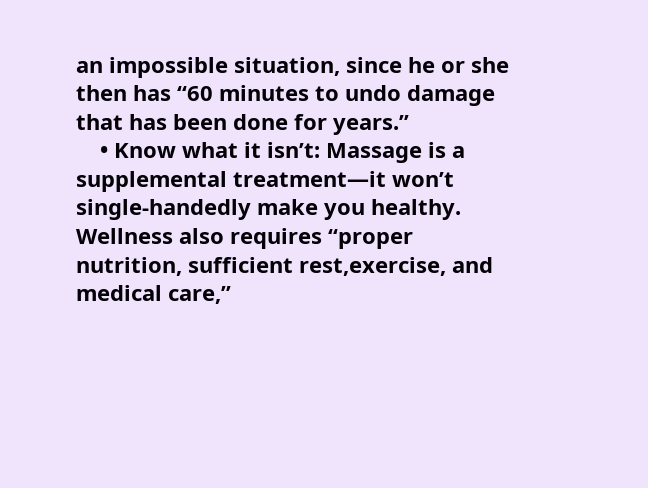an impossible situation, since he or she then has “60 minutes to undo damage that has been done for years.”
    • Know what it isn’t: Massage is a supplemental treatment—it won’t single-handedly make you healthy. Wellness also requires “proper nutrition, sufficient rest,exercise, and medical care,”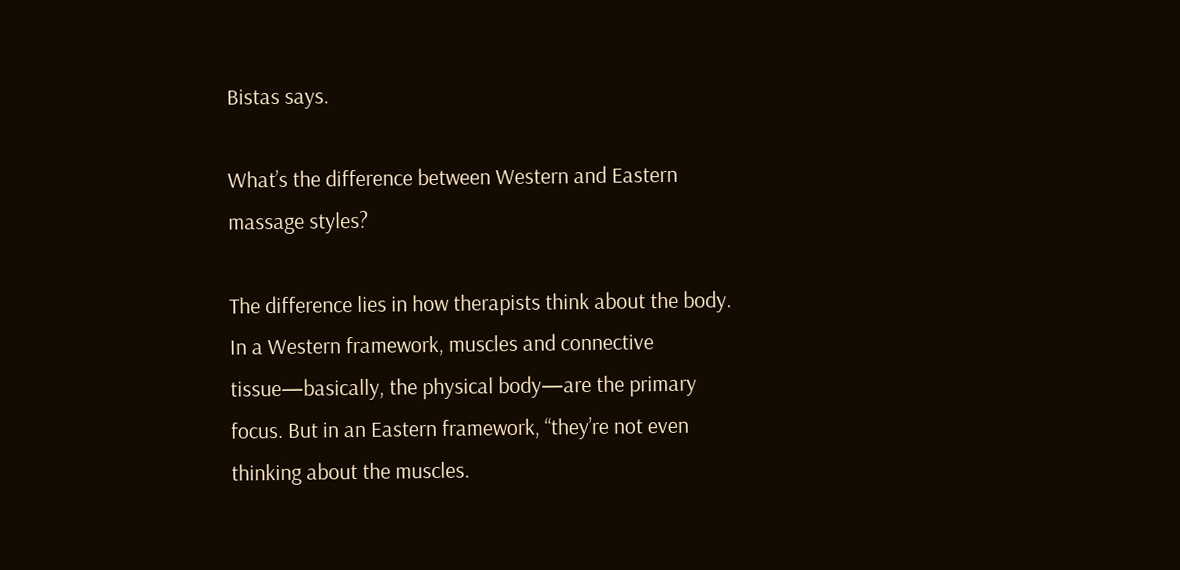Bistas says.

What’s the difference between Western and Eastern massage styles?

The difference lies in how therapists think about the body. In a Western framework, muscles and connective tissue—basically, the physical body—are the primary focus. But in an Eastern framework, “they’re not even thinking about the muscles.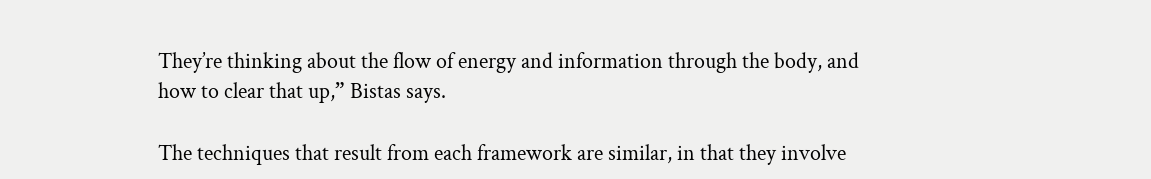They’re thinking about the flow of energy and information through the body, and how to clear that up,” Bistas says.

The techniques that result from each framework are similar, in that they involve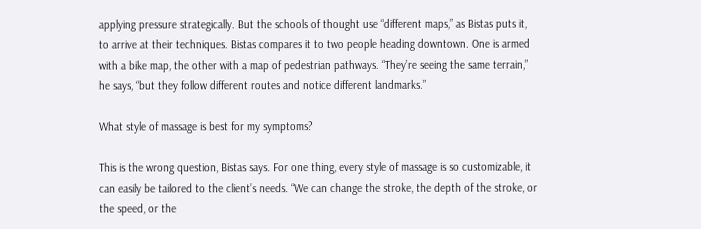applying pressure strategically. But the schools of thought use “different maps,” as Bistas puts it, to arrive at their techniques. Bistas compares it to two people heading downtown. One is armed with a bike map, the other with a map of pedestrian pathways. “They’re seeing the same terrain,” he says, “but they follow different routes and notice different landmarks.”

What style of massage is best for my symptoms?

This is the wrong question, Bistas says. For one thing, every style of massage is so customizable, it can easily be tailored to the client’s needs. “We can change the stroke, the depth of the stroke, or the speed, or the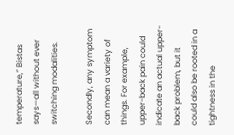temperature,” Bistas says—all without ever switching modalities.

Secondly, any symptom can mean a variety of things. For example, upper-back pain could indicate an actual upper-back problem, but it could also be rooted in a tightness in the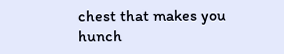chest that makes you hunch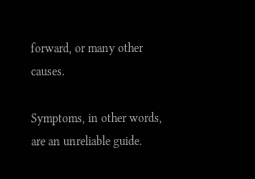forward, or many other causes.

Symptoms, in other words, are an unreliable guide.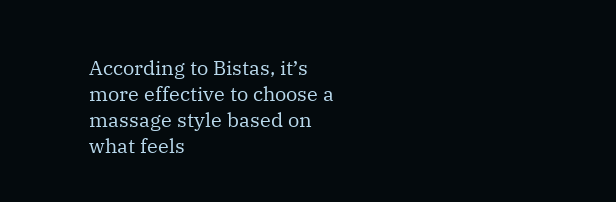According to Bistas, it’s more effective to choose a massage style based on what feels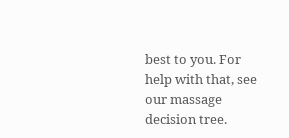best to you. For help with that, see our massage decision tree.